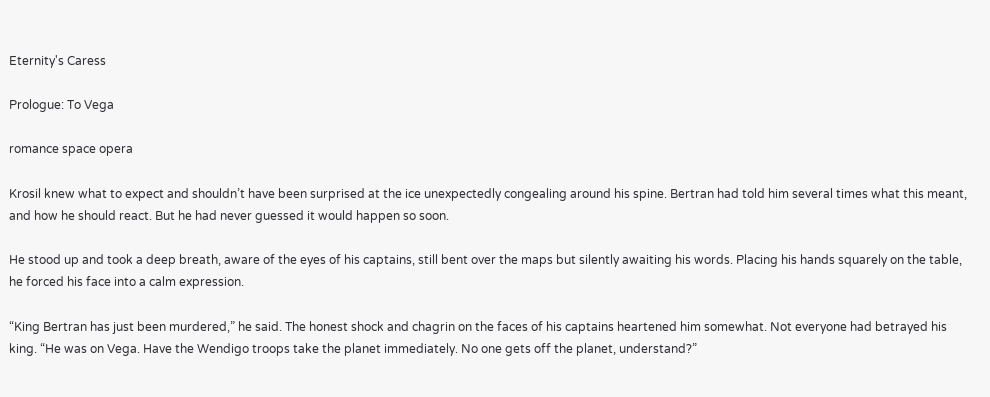Eternity's Caress

Prologue: To Vega

romance space opera

Krosil knew what to expect and shouldn’t have been surprised at the ice unexpectedly congealing around his spine. Bertran had told him several times what this meant, and how he should react. But he had never guessed it would happen so soon.

He stood up and took a deep breath, aware of the eyes of his captains, still bent over the maps but silently awaiting his words. Placing his hands squarely on the table, he forced his face into a calm expression.

“King Bertran has just been murdered,” he said. The honest shock and chagrin on the faces of his captains heartened him somewhat. Not everyone had betrayed his king. “He was on Vega. Have the Wendigo troops take the planet immediately. No one gets off the planet, understand?”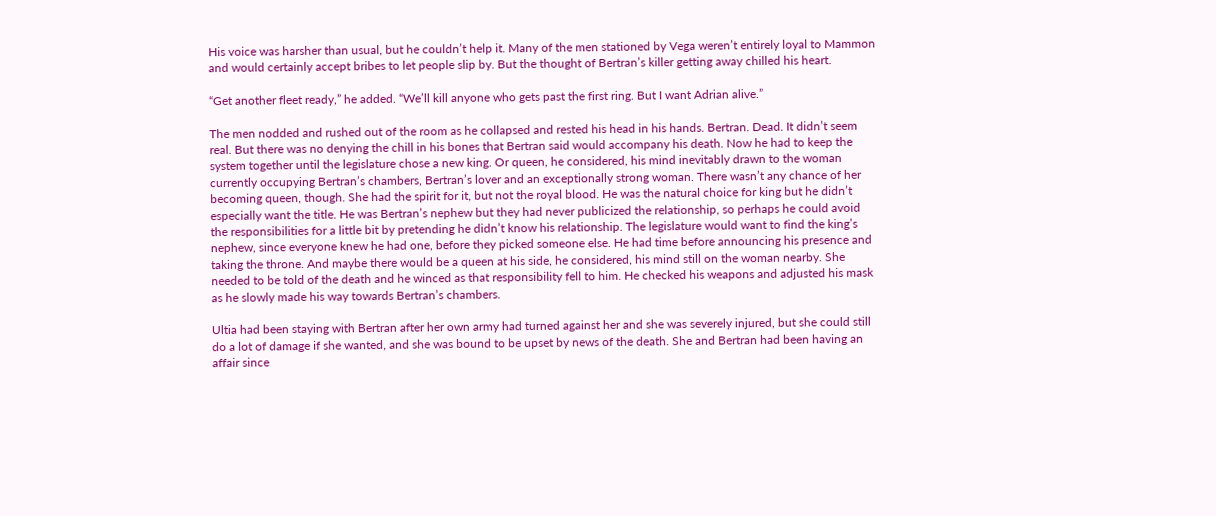His voice was harsher than usual, but he couldn’t help it. Many of the men stationed by Vega weren’t entirely loyal to Mammon and would certainly accept bribes to let people slip by. But the thought of Bertran’s killer getting away chilled his heart.

“Get another fleet ready,” he added. “We’ll kill anyone who gets past the first ring. But I want Adrian alive.”

The men nodded and rushed out of the room as he collapsed and rested his head in his hands. Bertran. Dead. It didn’t seem real. But there was no denying the chill in his bones that Bertran said would accompany his death. Now he had to keep the system together until the legislature chose a new king. Or queen, he considered, his mind inevitably drawn to the woman currently occupying Bertran’s chambers, Bertran’s lover and an exceptionally strong woman. There wasn’t any chance of her becoming queen, though. She had the spirit for it, but not the royal blood. He was the natural choice for king but he didn’t especially want the title. He was Bertran’s nephew but they had never publicized the relationship, so perhaps he could avoid the responsibilities for a little bit by pretending he didn’t know his relationship. The legislature would want to find the king’s nephew, since everyone knew he had one, before they picked someone else. He had time before announcing his presence and taking the throne. And maybe there would be a queen at his side, he considered, his mind still on the woman nearby. She needed to be told of the death and he winced as that responsibility fell to him. He checked his weapons and adjusted his mask as he slowly made his way towards Bertran’s chambers.

Ultia had been staying with Bertran after her own army had turned against her and she was severely injured, but she could still do a lot of damage if she wanted, and she was bound to be upset by news of the death. She and Bertran had been having an affair since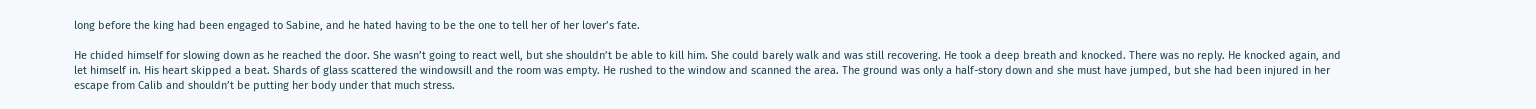long before the king had been engaged to Sabine, and he hated having to be the one to tell her of her lover’s fate.

He chided himself for slowing down as he reached the door. She wasn’t going to react well, but she shouldn’t be able to kill him. She could barely walk and was still recovering. He took a deep breath and knocked. There was no reply. He knocked again, and let himself in. His heart skipped a beat. Shards of glass scattered the windowsill and the room was empty. He rushed to the window and scanned the area. The ground was only a half-story down and she must have jumped, but she had been injured in her escape from Calib and shouldn’t be putting her body under that much stress.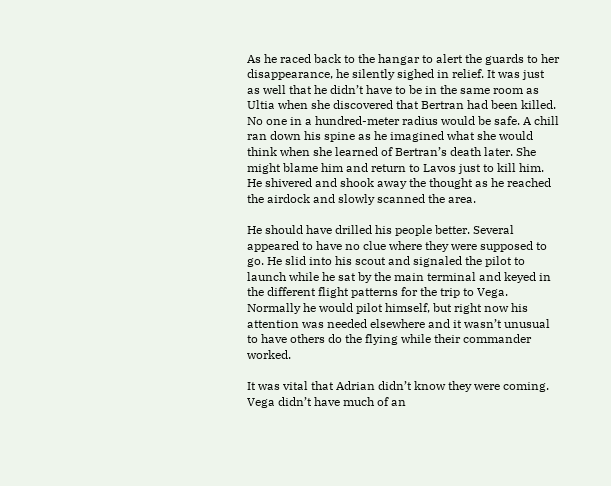As he raced back to the hangar to alert the guards to her disappearance, he silently sighed in relief. It was just as well that he didn’t have to be in the same room as Ultia when she discovered that Bertran had been killed. No one in a hundred-meter radius would be safe. A chill ran down his spine as he imagined what she would think when she learned of Bertran’s death later. She might blame him and return to Lavos just to kill him. He shivered and shook away the thought as he reached the airdock and slowly scanned the area.

He should have drilled his people better. Several appeared to have no clue where they were supposed to go. He slid into his scout and signaled the pilot to launch while he sat by the main terminal and keyed in the different flight patterns for the trip to Vega. Normally he would pilot himself, but right now his attention was needed elsewhere and it wasn’t unusual to have others do the flying while their commander worked.

It was vital that Adrian didn’t know they were coming. Vega didn’t have much of an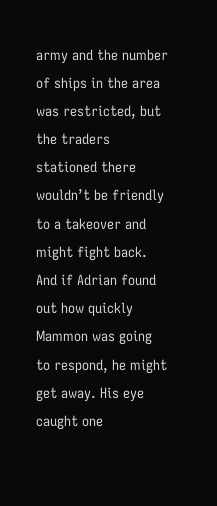army and the number of ships in the area was restricted, but the traders stationed there wouldn’t be friendly to a takeover and might fight back. And if Adrian found out how quickly Mammon was going to respond, he might get away. His eye caught one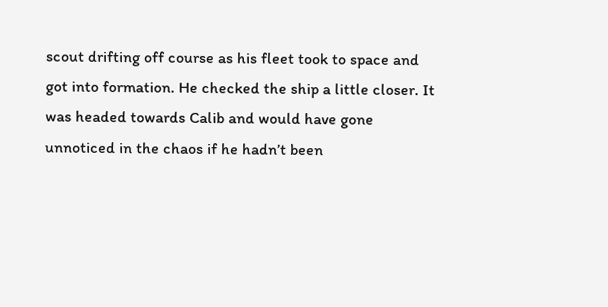scout drifting off course as his fleet took to space and got into formation. He checked the ship a little closer. It was headed towards Calib and would have gone unnoticed in the chaos if he hadn’t been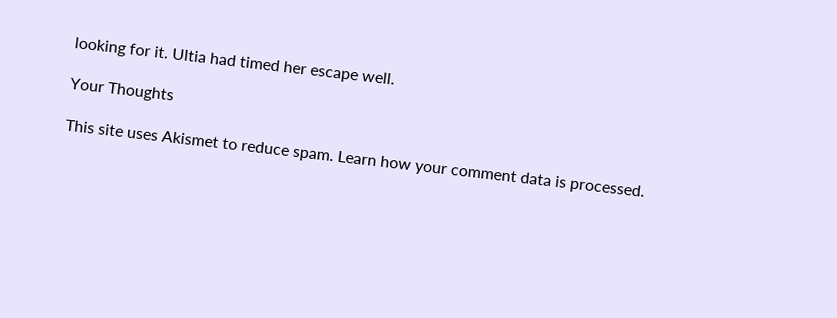looking for it. Ultia had timed her escape well.

Your Thoughts

This site uses Akismet to reduce spam. Learn how your comment data is processed.